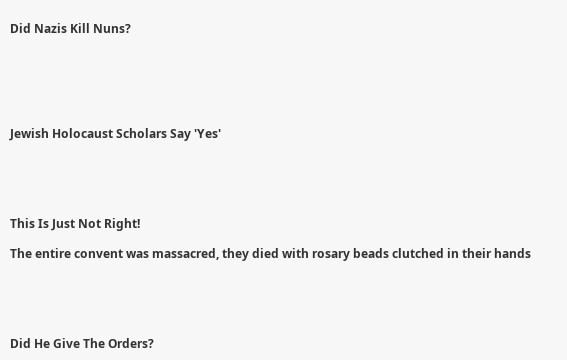Did Nazis Kill Nuns?






Jewish Holocaust Scholars Say 'Yes'





This Is Just Not Right!

The entire convent was massacred, they died with rosary beads clutched in their hands





Did He Give The Orders?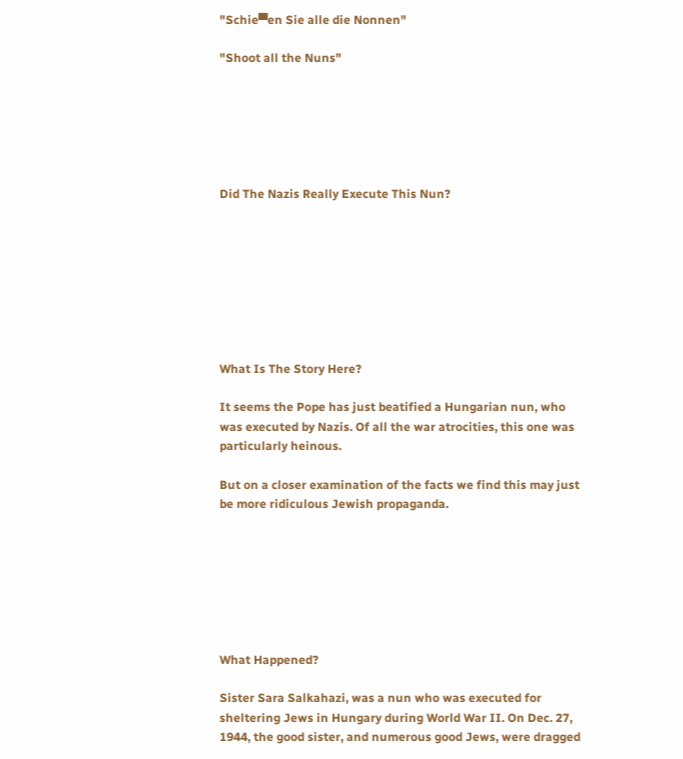"Schie▀en Sie alle die Nonnen"

"Shoot all the Nuns"






Did The Nazis Really Execute This Nun?








What Is The Story Here?

It seems the Pope has just beatified a Hungarian nun, who was executed by Nazis. Of all the war atrocities, this one was particularly heinous.

But on a closer examination of the facts we find this may just be more ridiculous Jewish propaganda.







What Happened?

Sister Sara Salkahazi, was a nun who was executed for sheltering Jews in Hungary during World War II. On Dec. 27, 1944, the good sister, and numerous good Jews, were dragged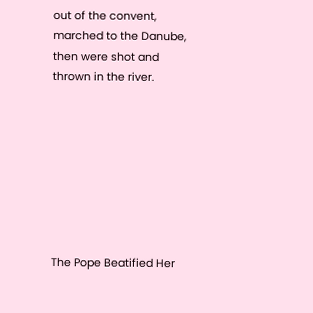out of the convent, marched to the Danube, then were shot and thrown in the river.








The Pope Beatified Her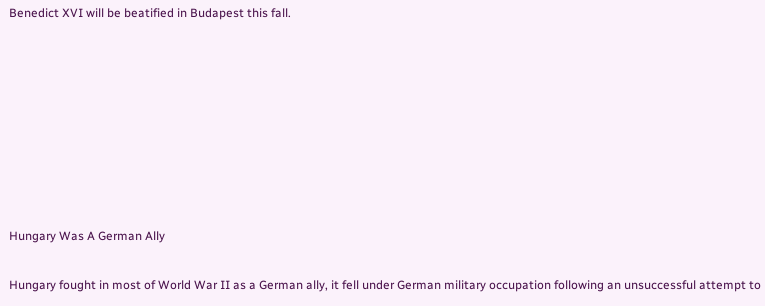Benedict XVI will be beatified in Budapest this fall.








Hungary Was A German Ally

Hungary fought in most of World War II as a German ally, it fell under German military occupation following an unsuccessful attempt to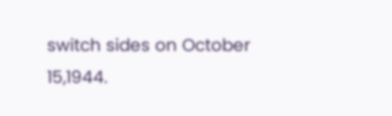switch sides on October 15,1944.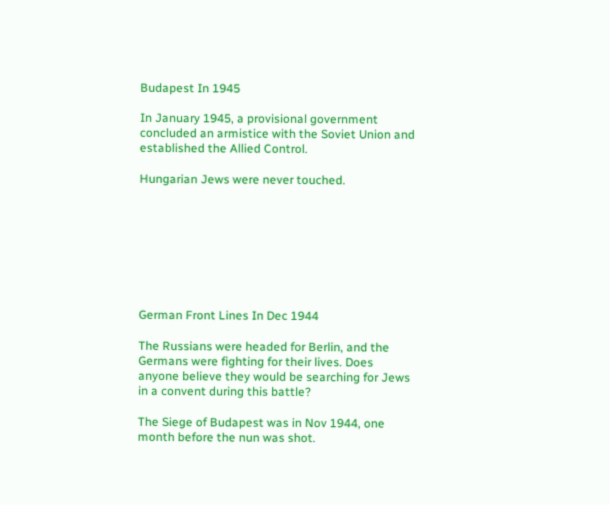Budapest In 1945

In January 1945, a provisional government concluded an armistice with the Soviet Union and established the Allied Control.

Hungarian Jews were never touched.








German Front Lines In Dec 1944

The Russians were headed for Berlin, and the Germans were fighting for their lives. Does anyone believe they would be searching for Jews in a convent during this battle?

The Siege of Budapest was in Nov 1944, one month before the nun was shot.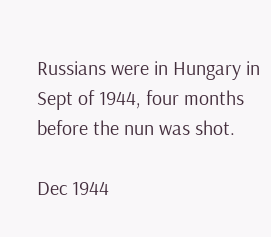Russians were in Hungary in Sept of 1944, four months before the nun was shot.

Dec 1944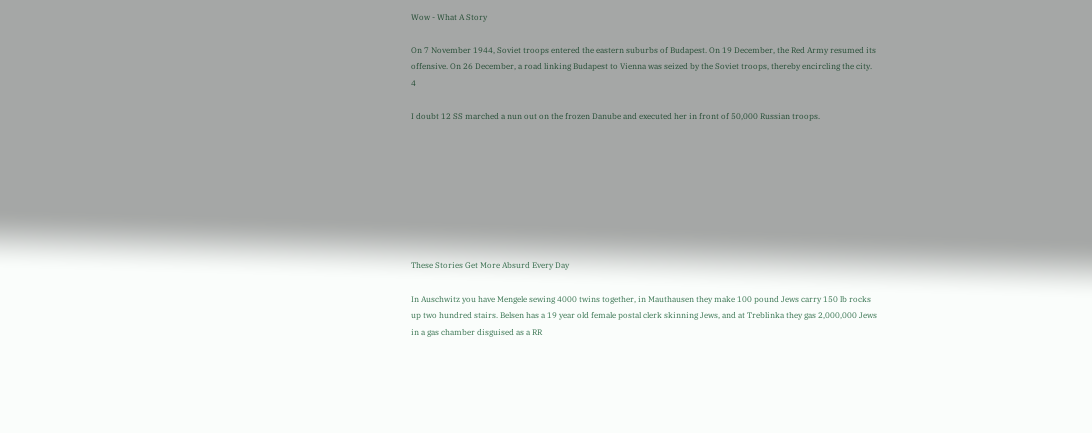Wow - What A Story

On 7 November 1944, Soviet troops entered the eastern suburbs of Budapest. On 19 December, the Red Army resumed its offensive. On 26 December, a road linking Budapest to Vienna was seized by the Soviet troops, thereby encircling the city. 4

I doubt 12 SS marched a nun out on the frozen Danube and executed her in front of 50,000 Russian troops.








These Stories Get More Absurd Every Day

In Auschwitz you have Mengele sewing 4000 twins together, in Mauthausen they make 100 pound Jews carry 150 lb rocks up two hundred stairs. Belsen has a 19 year old female postal clerk skinning Jews, and at Treblinka they gas 2,000,000 Jews in a gas chamber disguised as a RR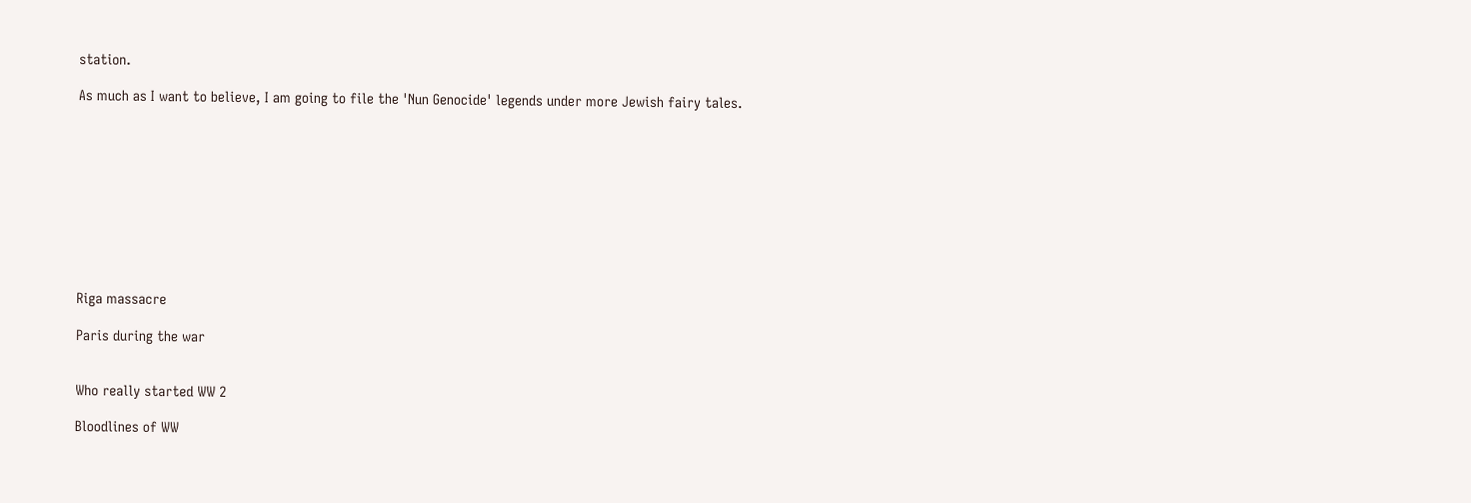station.

As much as I want to believe, I am going to file the 'Nun Genocide' legends under more Jewish fairy tales.










Riga massacre

Paris during the war


Who really started WW 2

Bloodlines of WW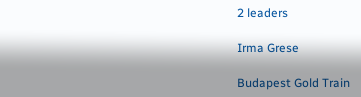2 leaders

Irma Grese

Budapest Gold Train